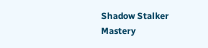Shadow Stalker Mastery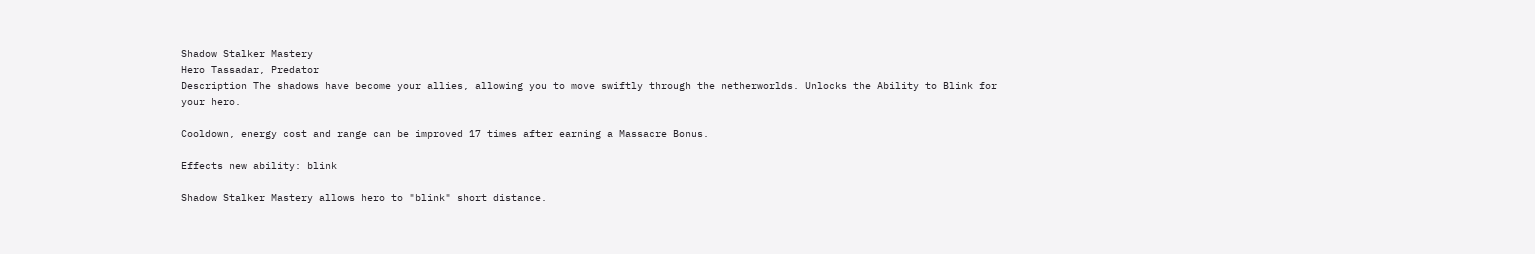Shadow Stalker Mastery
Hero Tassadar, Predator
Description The shadows have become your allies, allowing you to move swiftly through the netherworlds. Unlocks the Ability to Blink for your hero.

Cooldown, energy cost and range can be improved 17 times after earning a Massacre Bonus.

Effects new ability: blink

Shadow Stalker Mastery allows hero to "blink" short distance.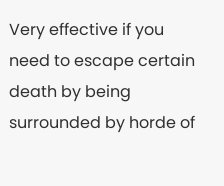Very effective if you need to escape certain death by being surrounded by horde of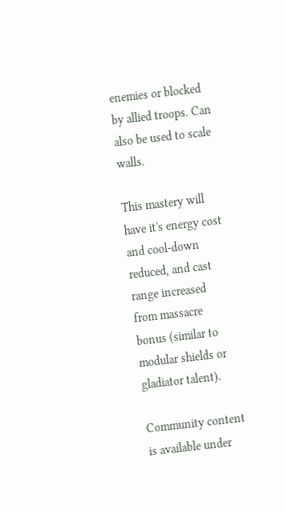enemies or blocked by allied troops. Can also be used to scale walls.

This mastery will have it's energy cost and cool-down reduced, and cast range increased from massacre bonus (similar to modular shields or gladiator talent).

Community content is available under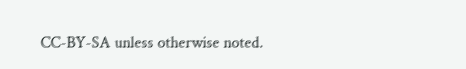CC-BY-SA unless otherwise noted.